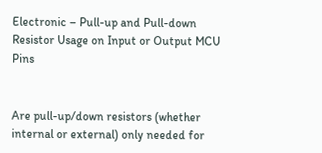Electronic – Pull-up and Pull-down Resistor Usage on Input or Output MCU Pins


Are pull-up/down resistors (whether internal or external) only needed for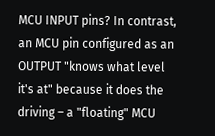MCU INPUT pins? In contrast, an MCU pin configured as an OUTPUT "knows what level it's at" because it does the driving – a "floating" MCU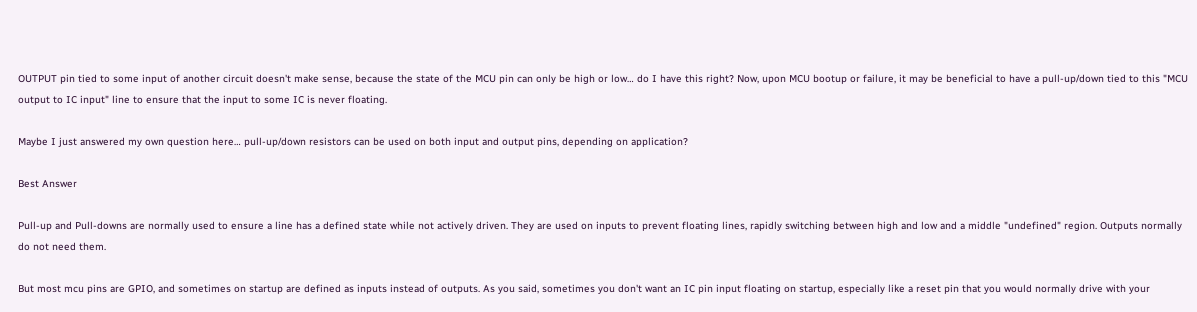OUTPUT pin tied to some input of another circuit doesn't make sense, because the state of the MCU pin can only be high or low… do I have this right? Now, upon MCU bootup or failure, it may be beneficial to have a pull-up/down tied to this "MCU output to IC input" line to ensure that the input to some IC is never floating.

Maybe I just answered my own question here… pull-up/down resistors can be used on both input and output pins, depending on application?

Best Answer

Pull-up and Pull-downs are normally used to ensure a line has a defined state while not actively driven. They are used on inputs to prevent floating lines, rapidly switching between high and low and a middle "undefined" region. Outputs normally do not need them.

But most mcu pins are GPIO, and sometimes on startup are defined as inputs instead of outputs. As you said, sometimes you don't want an IC pin input floating on startup, especially like a reset pin that you would normally drive with your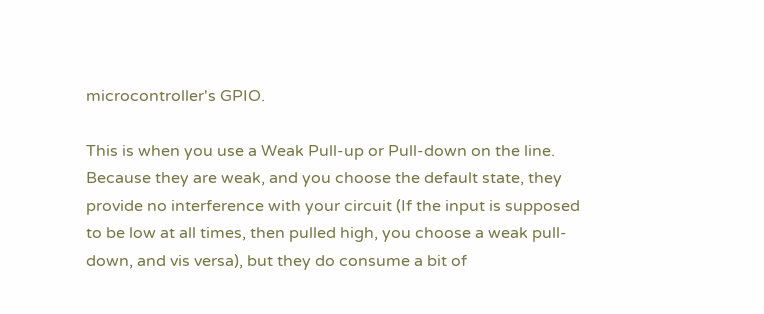microcontroller's GPIO.

This is when you use a Weak Pull-up or Pull-down on the line. Because they are weak, and you choose the default state, they provide no interference with your circuit (If the input is supposed to be low at all times, then pulled high, you choose a weak pull-down, and vis versa), but they do consume a bit of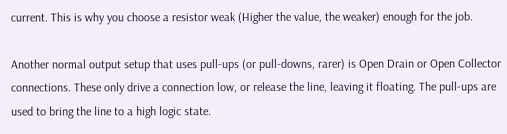current. This is why you choose a resistor weak (Higher the value, the weaker) enough for the job.

Another normal output setup that uses pull-ups (or pull-downs, rarer) is Open Drain or Open Collector connections. These only drive a connection low, or release the line, leaving it floating. The pull-ups are used to bring the line to a high logic state.